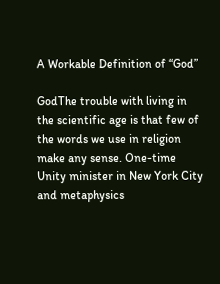A Workable Definition of “God”

GodThe trouble with living in the scientific age is that few of the words we use in religion make any sense. One-time Unity minister in New York City and metaphysics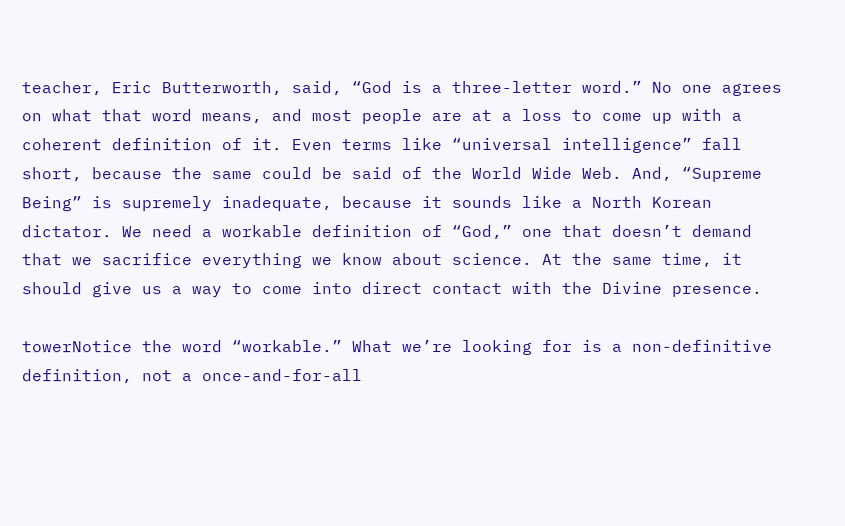teacher, Eric Butterworth, said, “God is a three-letter word.” No one agrees on what that word means, and most people are at a loss to come up with a coherent definition of it. Even terms like “universal intelligence” fall short, because the same could be said of the World Wide Web. And, “Supreme Being” is supremely inadequate, because it sounds like a North Korean dictator. We need a workable definition of “God,” one that doesn’t demand that we sacrifice everything we know about science. At the same time, it should give us a way to come into direct contact with the Divine presence.

towerNotice the word “workable.” What we’re looking for is a non-definitive definition, not a once-and-for-all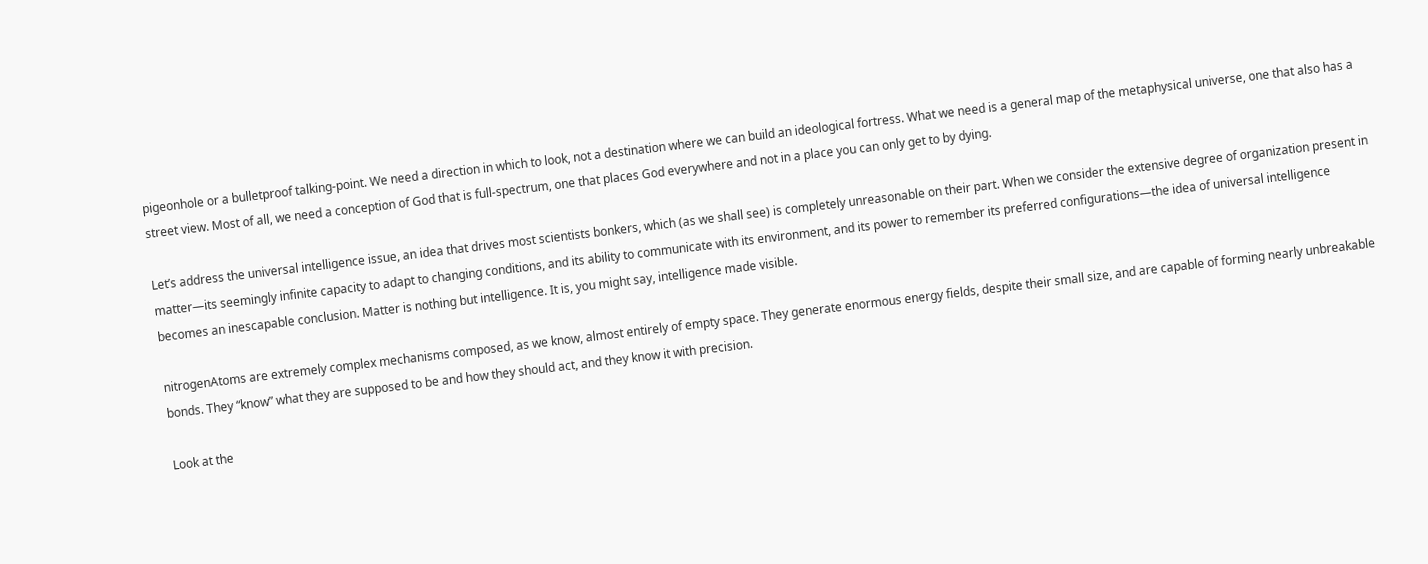pigeonhole or a bulletproof talking-point. We need a direction in which to look, not a destination where we can build an ideological fortress. What we need is a general map of the metaphysical universe, one that also has a street view. Most of all, we need a conception of God that is full-spectrum, one that places God everywhere and not in a place you can only get to by dying.

Let’s address the universal intelligence issue, an idea that drives most scientists bonkers, which (as we shall see) is completely unreasonable on their part. When we consider the extensive degree of organization present in matter—its seemingly infinite capacity to adapt to changing conditions, and its ability to communicate with its environment, and its power to remember its preferred configurations—the idea of universal intelligence becomes an inescapable conclusion. Matter is nothing but intelligence. It is, you might say, intelligence made visible.

nitrogenAtoms are extremely complex mechanisms composed, as we know, almost entirely of empty space. They generate enormous energy fields, despite their small size, and are capable of forming nearly unbreakable bonds. They “know” what they are supposed to be and how they should act, and they know it with precision.

Look at the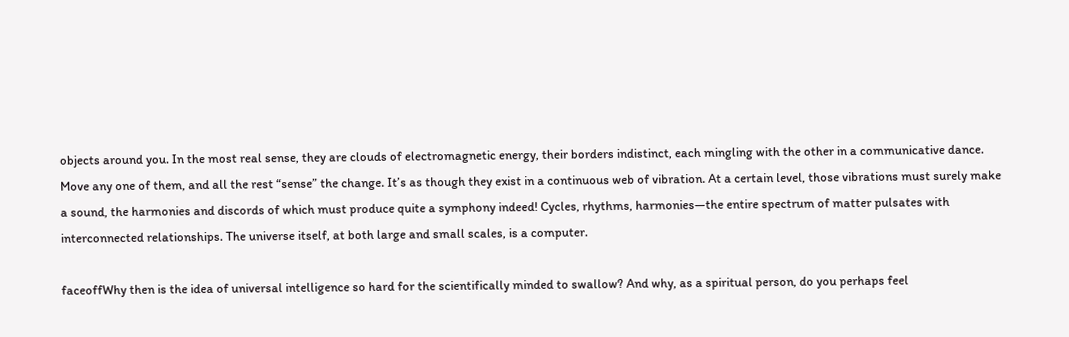objects around you. In the most real sense, they are clouds of electromagnetic energy, their borders indistinct, each mingling with the other in a communicative dance. Move any one of them, and all the rest “sense” the change. It’s as though they exist in a continuous web of vibration. At a certain level, those vibrations must surely make a sound, the harmonies and discords of which must produce quite a symphony indeed! Cycles, rhythms, harmonies—the entire spectrum of matter pulsates with interconnected relationships. The universe itself, at both large and small scales, is a computer.

faceoffWhy then is the idea of universal intelligence so hard for the scientifically minded to swallow? And why, as a spiritual person, do you perhaps feel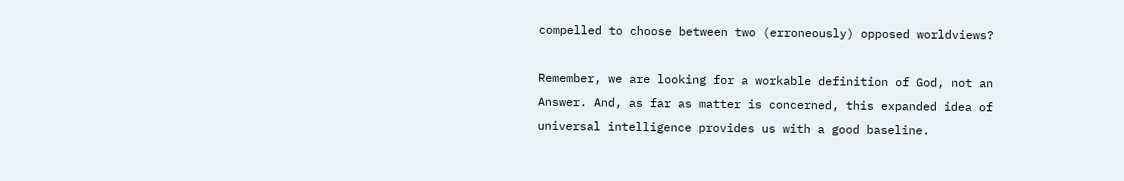compelled to choose between two (erroneously) opposed worldviews?

Remember, we are looking for a workable definition of God, not an Answer. And, as far as matter is concerned, this expanded idea of universal intelligence provides us with a good baseline.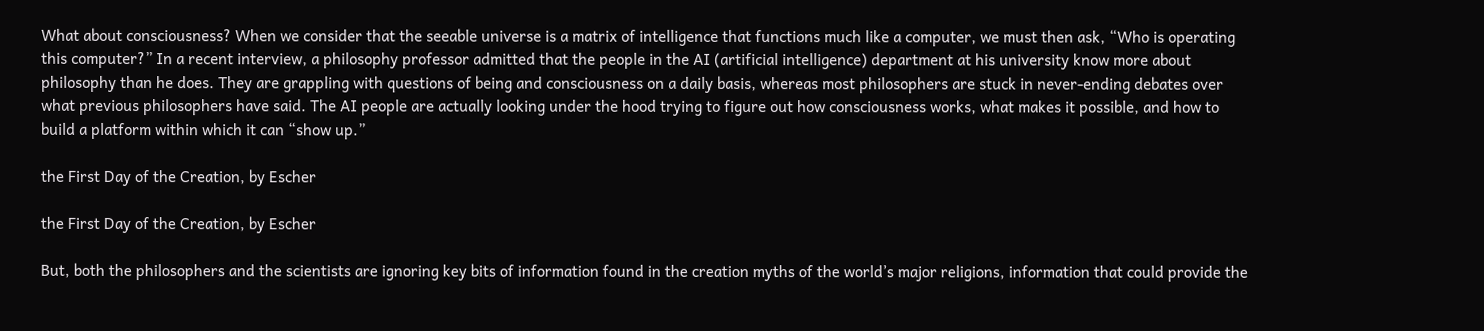What about consciousness? When we consider that the seeable universe is a matrix of intelligence that functions much like a computer, we must then ask, “Who is operating this computer?” In a recent interview, a philosophy professor admitted that the people in the AI (artificial intelligence) department at his university know more about philosophy than he does. They are grappling with questions of being and consciousness on a daily basis, whereas most philosophers are stuck in never-ending debates over what previous philosophers have said. The AI people are actually looking under the hood trying to figure out how consciousness works, what makes it possible, and how to build a platform within which it can “show up.”

the First Day of the Creation, by Escher

the First Day of the Creation, by Escher

But, both the philosophers and the scientists are ignoring key bits of information found in the creation myths of the world’s major religions, information that could provide the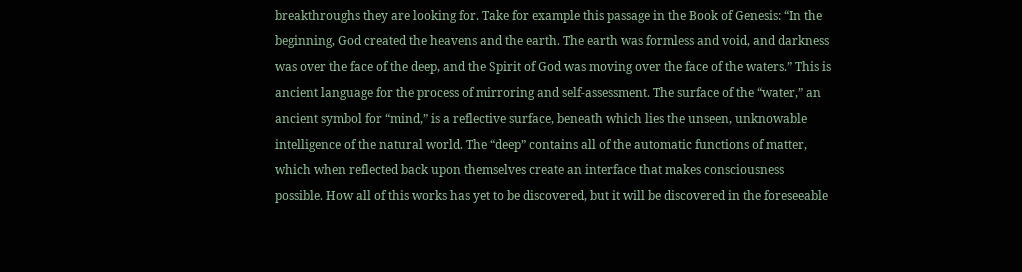breakthroughs they are looking for. Take for example this passage in the Book of Genesis: “In the beginning, God created the heavens and the earth. The earth was formless and void, and darkness was over the face of the deep, and the Spirit of God was moving over the face of the waters.” This is ancient language for the process of mirroring and self-assessment. The surface of the “water,” an ancient symbol for “mind,” is a reflective surface, beneath which lies the unseen, unknowable intelligence of the natural world. The “deep” contains all of the automatic functions of matter, which when reflected back upon themselves create an interface that makes consciousness possible. How all of this works has yet to be discovered, but it will be discovered in the foreseeable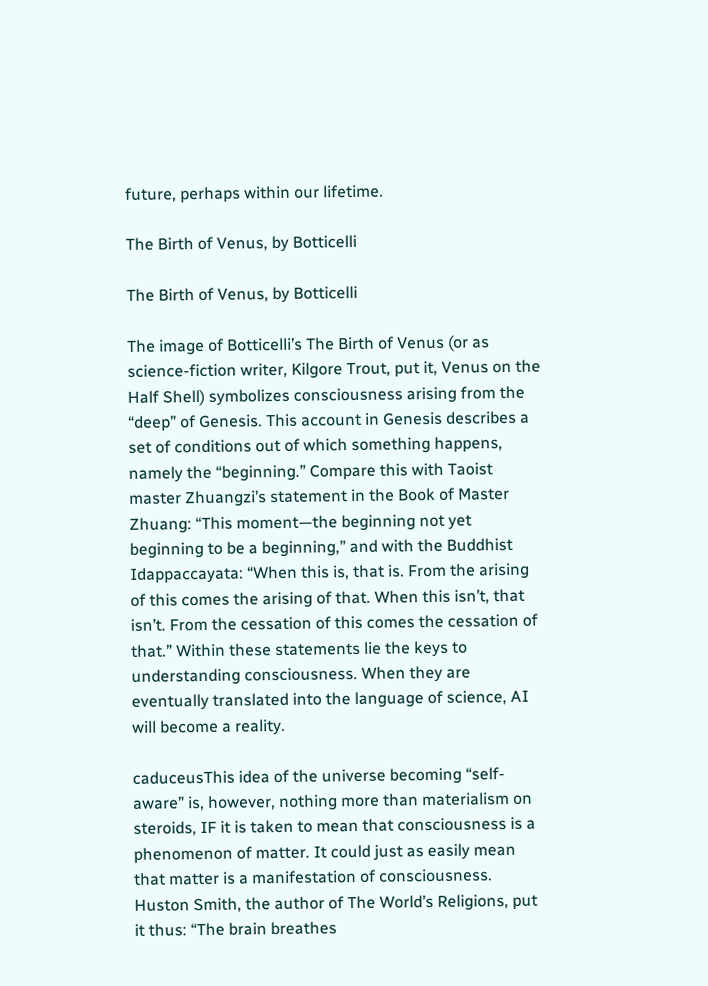future, perhaps within our lifetime.

The Birth of Venus, by Botticelli

The Birth of Venus, by Botticelli

The image of Botticelli’s The Birth of Venus (or as science-fiction writer, Kilgore Trout, put it, Venus on the Half Shell) symbolizes consciousness arising from the “deep” of Genesis. This account in Genesis describes a set of conditions out of which something happens, namely the “beginning.” Compare this with Taoist master Zhuangzi’s statement in the Book of Master Zhuang: “This moment—the beginning not yet beginning to be a beginning,” and with the Buddhist Idappaccayata: “When this is, that is. From the arising of this comes the arising of that. When this isn’t, that isn’t. From the cessation of this comes the cessation of that.” Within these statements lie the keys to understanding consciousness. When they are eventually translated into the language of science, AI will become a reality.

caduceusThis idea of the universe becoming “self-aware” is, however, nothing more than materialism on steroids, IF it is taken to mean that consciousness is a phenomenon of matter. It could just as easily mean that matter is a manifestation of consciousness. Huston Smith, the author of The World’s Religions, put it thus: “The brain breathes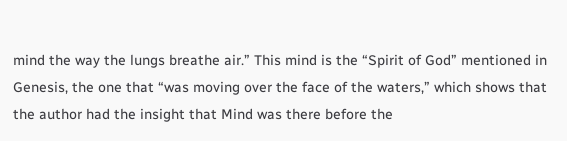mind the way the lungs breathe air.” This mind is the “Spirit of God” mentioned in Genesis, the one that “was moving over the face of the waters,” which shows that the author had the insight that Mind was there before the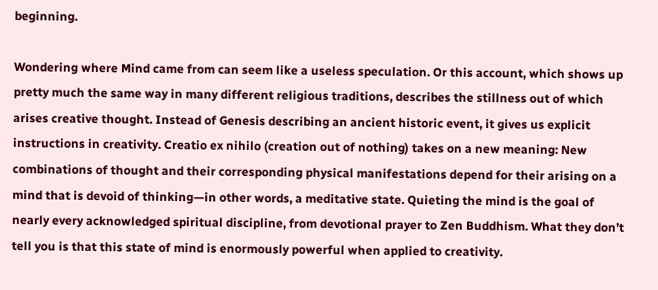beginning.

Wondering where Mind came from can seem like a useless speculation. Or this account, which shows up pretty much the same way in many different religious traditions, describes the stillness out of which arises creative thought. Instead of Genesis describing an ancient historic event, it gives us explicit instructions in creativity. Creatio ex nihilo (creation out of nothing) takes on a new meaning: New combinations of thought and their corresponding physical manifestations depend for their arising on a mind that is devoid of thinking—in other words, a meditative state. Quieting the mind is the goal of nearly every acknowledged spiritual discipline, from devotional prayer to Zen Buddhism. What they don’t tell you is that this state of mind is enormously powerful when applied to creativity.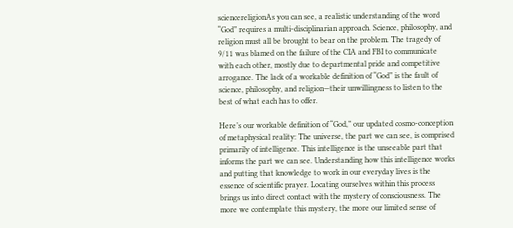sciencereligionAs you can see, a realistic understanding of the word “God” requires a multi-disciplinarian approach. Science, philosophy, and religion must all be brought to bear on the problem. The tragedy of 9/11 was blamed on the failure of the CIA and FBI to communicate with each other, mostly due to departmental pride and competitive arrogance. The lack of a workable definition of “God” is the fault of science, philosophy, and religion—their unwillingness to listen to the best of what each has to offer.

Here’s our workable definition of “God,” our updated cosmo-conception of metaphysical reality: The universe, the part we can see, is comprised primarily of intelligence. This intelligence is the unseeable part that informs the part we can see. Understanding how this intelligence works and putting that knowledge to work in our everyday lives is the essence of scientific prayer. Locating ourselves within this process brings us into direct contact with the mystery of consciousness. The more we contemplate this mystery, the more our limited sense of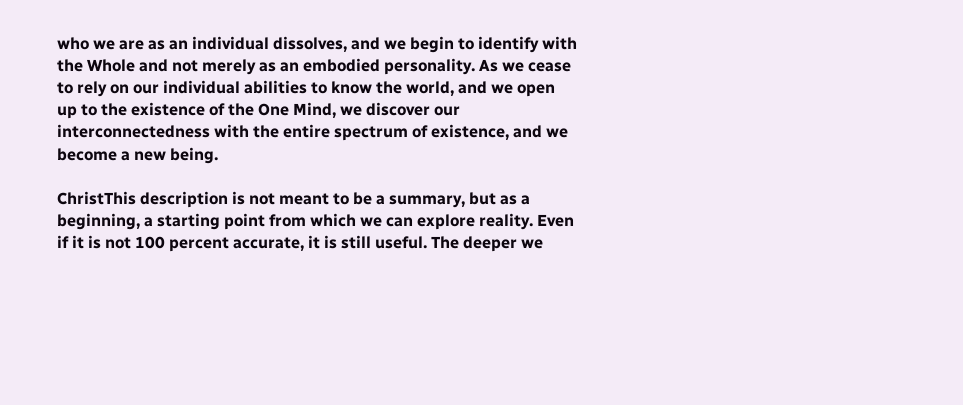who we are as an individual dissolves, and we begin to identify with the Whole and not merely as an embodied personality. As we cease to rely on our individual abilities to know the world, and we open up to the existence of the One Mind, we discover our interconnectedness with the entire spectrum of existence, and we become a new being.

ChristThis description is not meant to be a summary, but as a beginning, a starting point from which we can explore reality. Even if it is not 100 percent accurate, it is still useful. The deeper we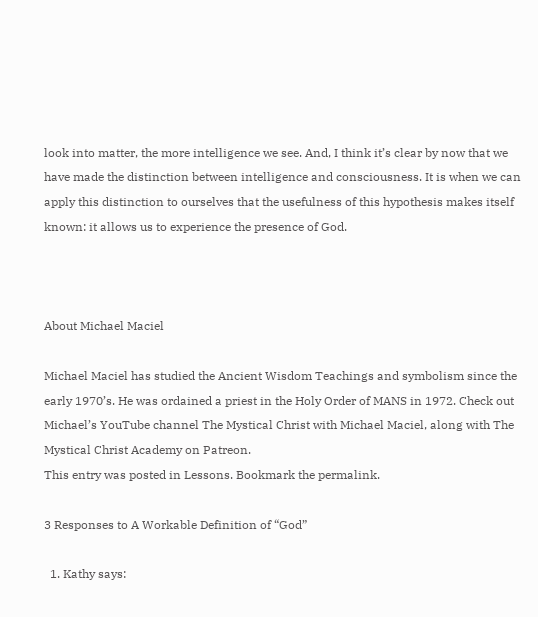look into matter, the more intelligence we see. And, I think it’s clear by now that we have made the distinction between intelligence and consciousness. It is when we can apply this distinction to ourselves that the usefulness of this hypothesis makes itself known: it allows us to experience the presence of God.



About Michael Maciel

Michael Maciel has studied the Ancient Wisdom Teachings and symbolism since the early 1970’s. He was ordained a priest in the Holy Order of MANS in 1972. Check out Michael’s YouTube channel The Mystical Christ with Michael Maciel, along with The Mystical Christ Academy on Patreon.
This entry was posted in Lessons. Bookmark the permalink.

3 Responses to A Workable Definition of “God”

  1. Kathy says: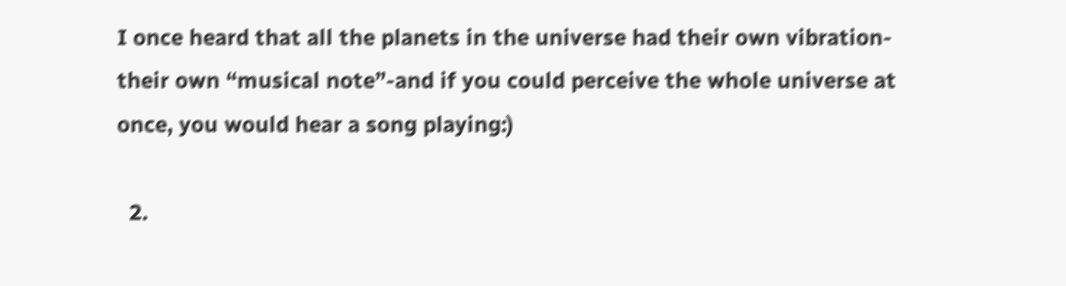I once heard that all the planets in the universe had their own vibration-their own “musical note”-and if you could perceive the whole universe at once, you would hear a song playing:)

  2.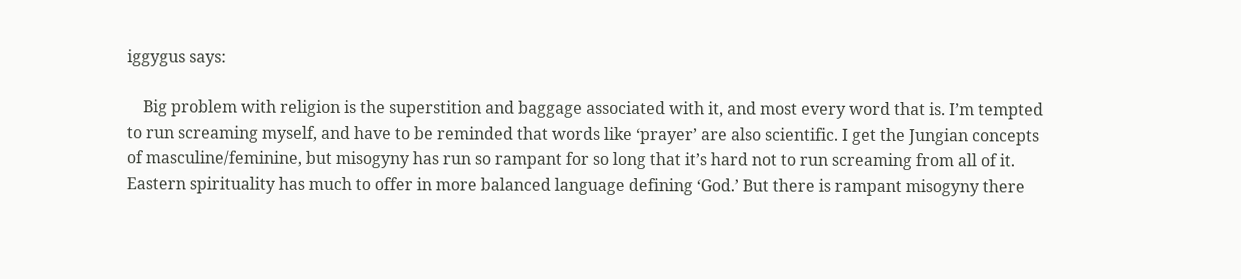iggygus says:

    Big problem with religion is the superstition and baggage associated with it, and most every word that is. I’m tempted to run screaming myself, and have to be reminded that words like ‘prayer’ are also scientific. I get the Jungian concepts of masculine/feminine, but misogyny has run so rampant for so long that it’s hard not to run screaming from all of it. Eastern spirituality has much to offer in more balanced language defining ‘God.’ But there is rampant misogyny there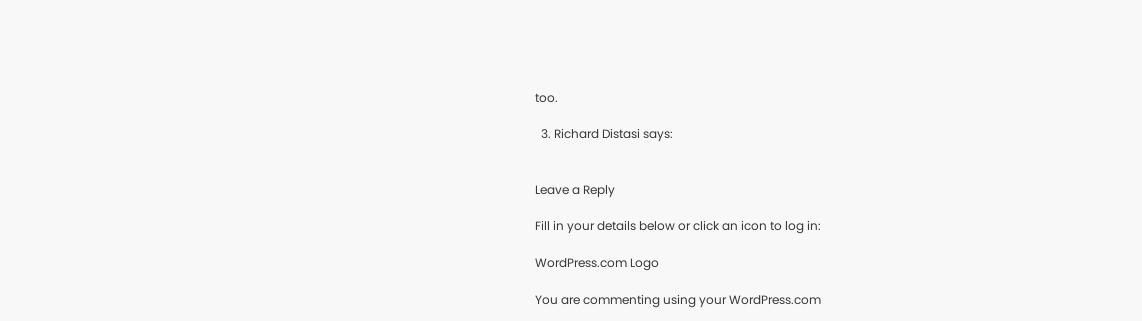too.

  3. Richard Distasi says:


Leave a Reply

Fill in your details below or click an icon to log in:

WordPress.com Logo

You are commenting using your WordPress.com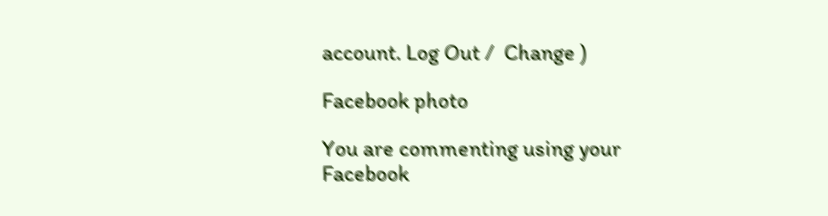account. Log Out /  Change )

Facebook photo

You are commenting using your Facebook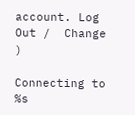account. Log Out /  Change )

Connecting to %s